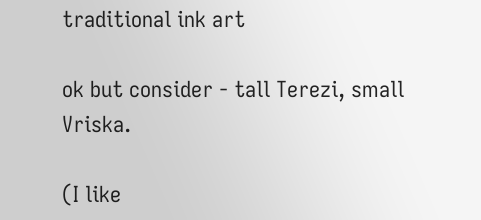traditional ink art

ok but consider - tall Terezi, small Vriska.

(I like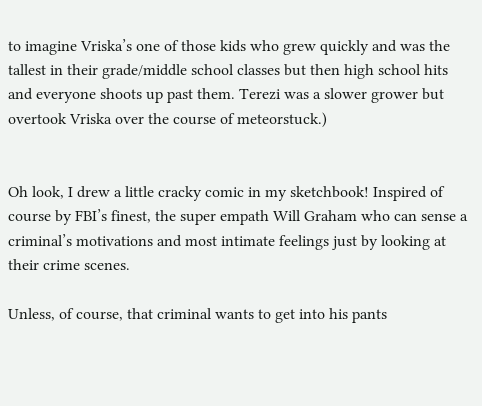to imagine Vriska’s one of those kids who grew quickly and was the tallest in their grade/middle school classes but then high school hits and everyone shoots up past them. Terezi was a slower grower but overtook Vriska over the course of meteorstuck.)


Oh look, I drew a little cracky comic in my sketchbook! Inspired of course by FBI’s finest, the super empath Will Graham who can sense a criminal’s motivations and most intimate feelings just by looking at their crime scenes.

Unless, of course, that criminal wants to get into his pants